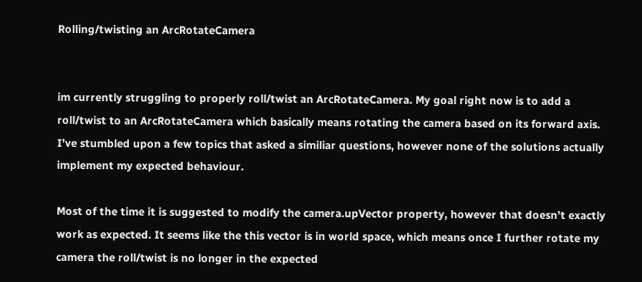Rolling/twisting an ArcRotateCamera


im currently struggling to properly roll/twist an ArcRotateCamera. My goal right now is to add a roll/twist to an ArcRotateCamera which basically means rotating the camera based on its forward axis. I’ve stumbled upon a few topics that asked a similiar questions, however none of the solutions actually implement my expected behaviour.

Most of the time it is suggested to modify the camera.upVector property, however that doesn’t exactly work as expected. It seems like the this vector is in world space, which means once I further rotate my camera the roll/twist is no longer in the expected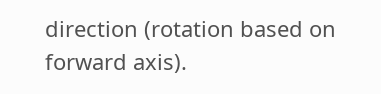direction (rotation based on forward axis).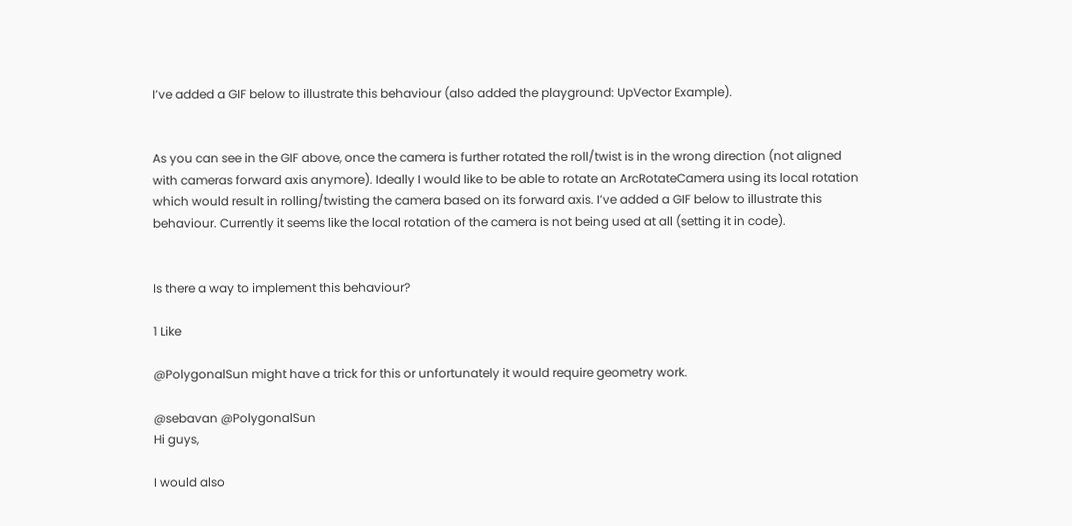I’ve added a GIF below to illustrate this behaviour (also added the playground: UpVector Example).


As you can see in the GIF above, once the camera is further rotated the roll/twist is in the wrong direction (not aligned with cameras forward axis anymore). Ideally I would like to be able to rotate an ArcRotateCamera using its local rotation which would result in rolling/twisting the camera based on its forward axis. I’ve added a GIF below to illustrate this behaviour. Currently it seems like the local rotation of the camera is not being used at all (setting it in code).


Is there a way to implement this behaviour?

1 Like

@PolygonalSun might have a trick for this or unfortunately it would require geometry work.

@sebavan @PolygonalSun
Hi guys,

I would also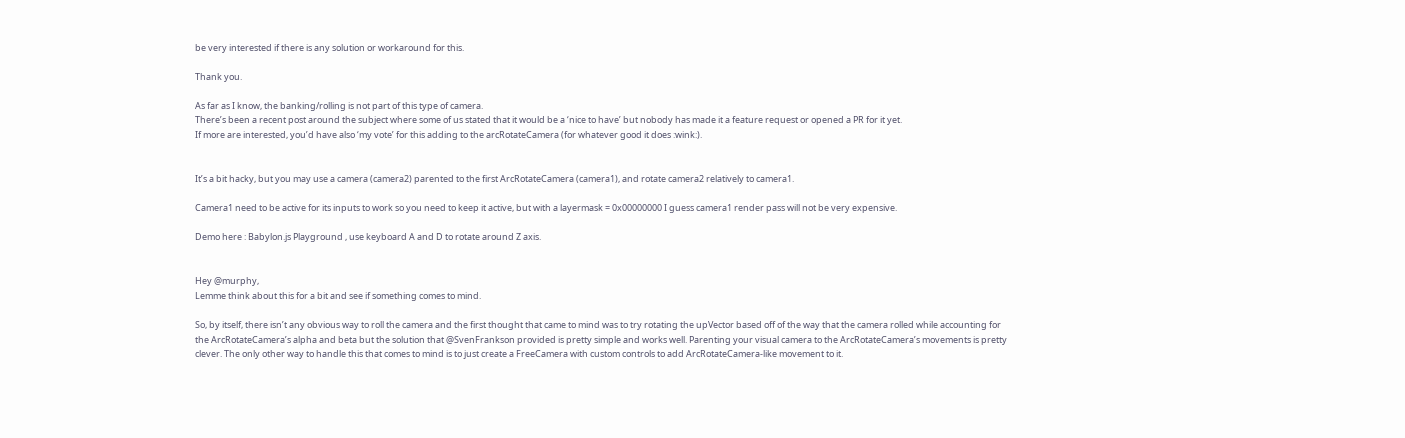be very interested if there is any solution or workaround for this.

Thank you.

As far as I know, the banking/rolling is not part of this type of camera.
There’s been a recent post around the subject where some of us stated that it would be a ‘nice to have’ but nobody has made it a feature request or opened a PR for it yet.
If more are interested, you’d have also ‘my vote’ for this adding to the arcRotateCamera (for whatever good it does :wink:).


It’s a bit hacky, but you may use a camera (camera2) parented to the first ArcRotateCamera (camera1), and rotate camera2 relatively to camera1.

Camera1 need to be active for its inputs to work so you need to keep it active, but with a layermask = 0x00000000 I guess camera1 render pass will not be very expensive.

Demo here : Babylon.js Playground , use keyboard A and D to rotate around Z axis.


Hey @murphy,
Lemme think about this for a bit and see if something comes to mind.

So, by itself, there isn’t any obvious way to roll the camera and the first thought that came to mind was to try rotating the upVector based off of the way that the camera rolled while accounting for the ArcRotateCamera’s alpha and beta but the solution that @SvenFrankson provided is pretty simple and works well. Parenting your visual camera to the ArcRotateCamera’s movements is pretty clever. The only other way to handle this that comes to mind is to just create a FreeCamera with custom controls to add ArcRotateCamera-like movement to it.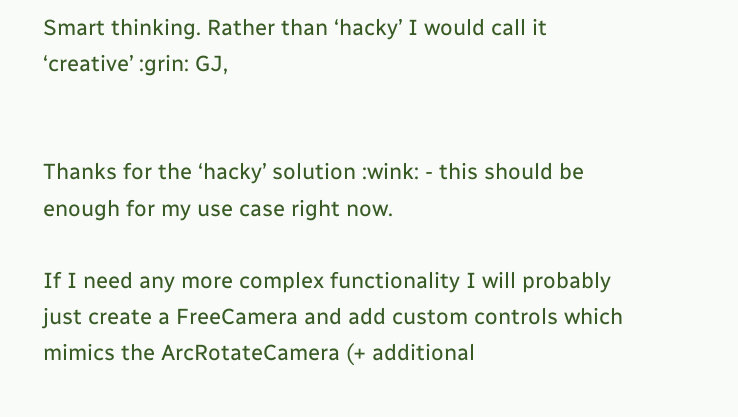Smart thinking. Rather than ‘hacky’ I would call it ‘creative’ :grin: GJ,


Thanks for the ‘hacky’ solution :wink: - this should be enough for my use case right now.

If I need any more complex functionality I will probably just create a FreeCamera and add custom controls which mimics the ArcRotateCamera (+ additional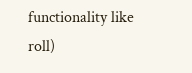functionality like roll)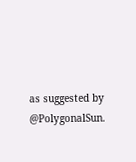as suggested by @PolygonalSun.